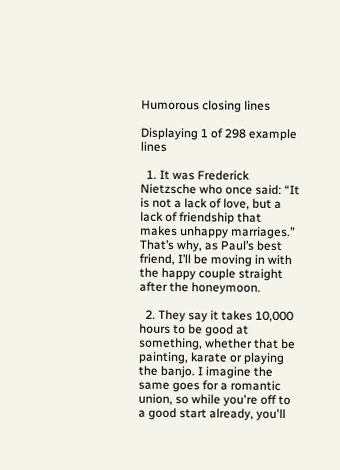Humorous closing lines

Displaying 1 of 298 example lines

  1. It was Frederick Nietzsche who once said: “It is not a lack of love, but a lack of friendship that makes unhappy marriages.” That’s why, as Paul’s best friend, I’ll be moving in with the happy couple straight after the honeymoon.

  2. They say it takes 10,000 hours to be good at something, whether that be painting, karate or playing the banjo. I imagine the same goes for a romantic union, so while you're off to a good start already, you'll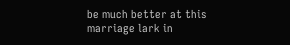be much better at this marriage lark in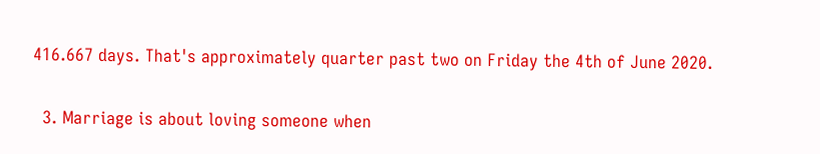416.667 days. That's approximately quarter past two on Friday the 4th of June 2020.

  3. Marriage is about loving someone when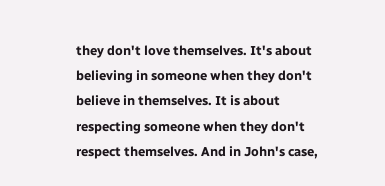they don't love themselves. It's about believing in someone when they don't believe in themselves. It is about respecting someone when they don't respect themselves. And in John's case,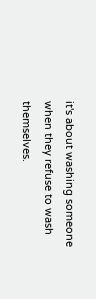it's about washing someone when they refuse to wash themselves.